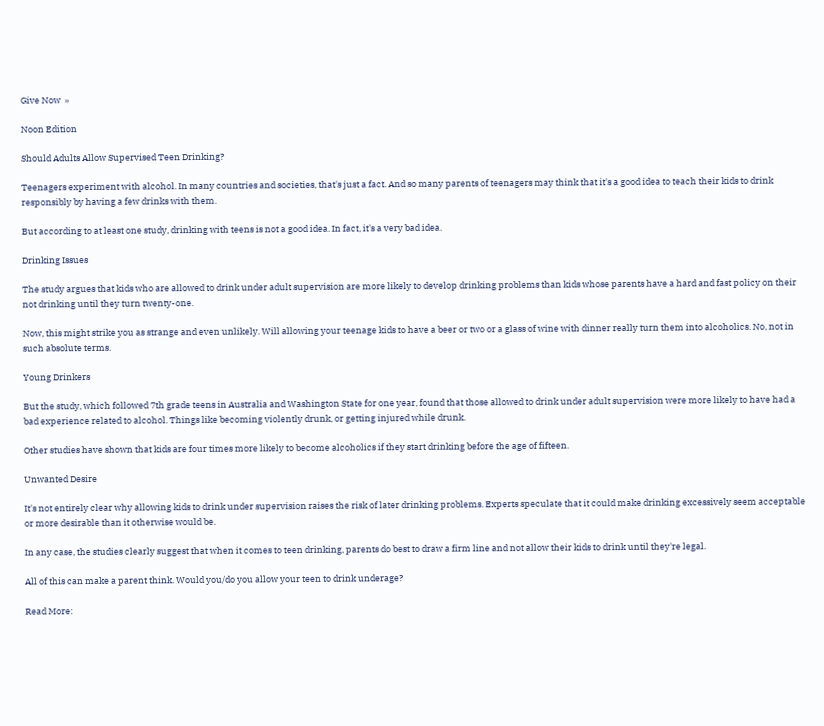Give Now  »

Noon Edition

Should Adults Allow Supervised Teen Drinking?

Teenagers experiment with alcohol. In many countries and societies, that's just a fact. And so many parents of teenagers may think that it's a good idea to teach their kids to drink responsibly by having a few drinks with them.

But according to at least one study, drinking with teens is not a good idea. In fact, it's a very bad idea.

Drinking Issues

The study argues that kids who are allowed to drink under adult supervision are more likely to develop drinking problems than kids whose parents have a hard and fast policy on their not drinking until they turn twenty-one.

Now, this might strike you as strange and even unlikely. Will allowing your teenage kids to have a beer or two or a glass of wine with dinner really turn them into alcoholics. No, not in such absolute terms.

Young Drinkers

But the study, which followed 7th grade teens in Australia and Washington State for one year, found that those allowed to drink under adult supervision were more likely to have had a bad experience related to alcohol. Things like becoming violently drunk, or getting injured while drunk.

Other studies have shown that kids are four times more likely to become alcoholics if they start drinking before the age of fifteen.

Unwanted Desire

It's not entirely clear why allowing kids to drink under supervision raises the risk of later drinking problems. Experts speculate that it could make drinking excessively seem acceptable or more desirable than it otherwise would be.

In any case, the studies clearly suggest that when it comes to teen drinking, parents do best to draw a firm line and not allow their kids to drink until they're legal.

All of this can make a parent think. Would you/do you allow your teen to drink underage?

Read More: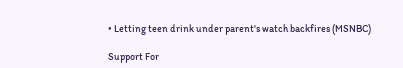• Letting teen drink under parent's watch backfires (MSNBC)

Support For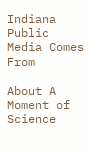Indiana Public Media Comes From

About A Moment of Science